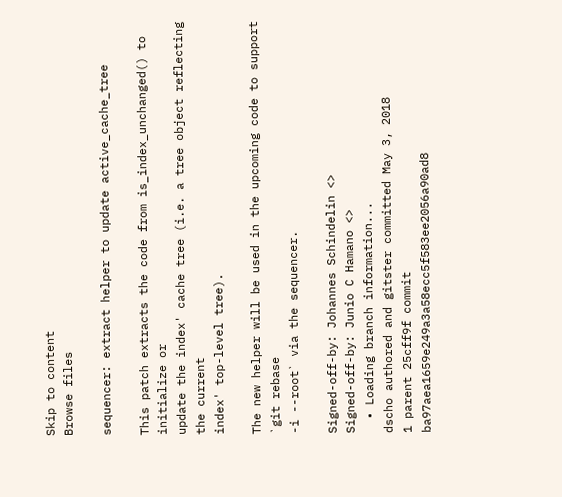Skip to content
Browse files

sequencer: extract helper to update active_cache_tree

This patch extracts the code from is_index_unchanged() to initialize or
update the index' cache tree (i.e. a tree object reflecting the current
index' top-level tree).

The new helper will be used in the upcoming code to support `git rebase
-i --root` via the sequencer.

Signed-off-by: Johannes Schindelin <>
Signed-off-by: Junio C Hamano <>
  • Loading branch information...
dscho authored and gitster committed May 3, 2018
1 parent 25cff9f commit ba97aea1659e249a3a58ecc5f583ee2056a90ad8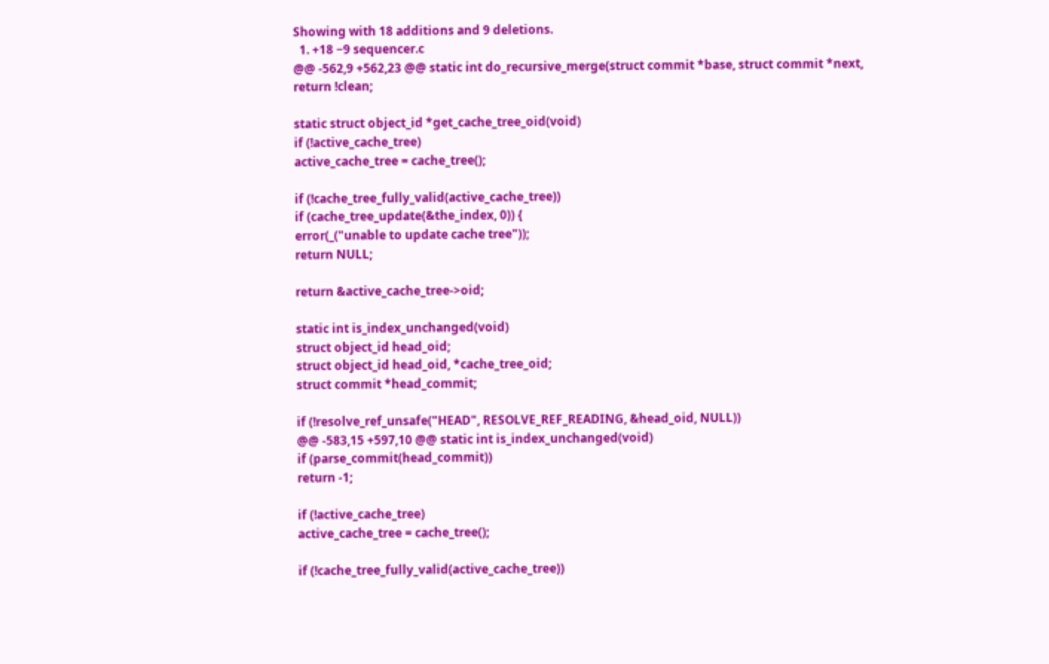Showing with 18 additions and 9 deletions.
  1. +18 −9 sequencer.c
@@ -562,9 +562,23 @@ static int do_recursive_merge(struct commit *base, struct commit *next,
return !clean;

static struct object_id *get_cache_tree_oid(void)
if (!active_cache_tree)
active_cache_tree = cache_tree();

if (!cache_tree_fully_valid(active_cache_tree))
if (cache_tree_update(&the_index, 0)) {
error(_("unable to update cache tree"));
return NULL;

return &active_cache_tree->oid;

static int is_index_unchanged(void)
struct object_id head_oid;
struct object_id head_oid, *cache_tree_oid;
struct commit *head_commit;

if (!resolve_ref_unsafe("HEAD", RESOLVE_REF_READING, &head_oid, NULL))
@@ -583,15 +597,10 @@ static int is_index_unchanged(void)
if (parse_commit(head_commit))
return -1;

if (!active_cache_tree)
active_cache_tree = cache_tree();

if (!cache_tree_fully_valid(active_cache_tree))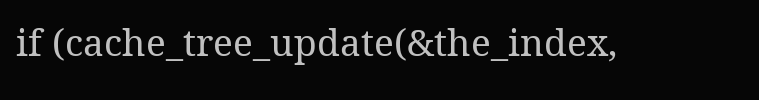if (cache_tree_update(&the_index,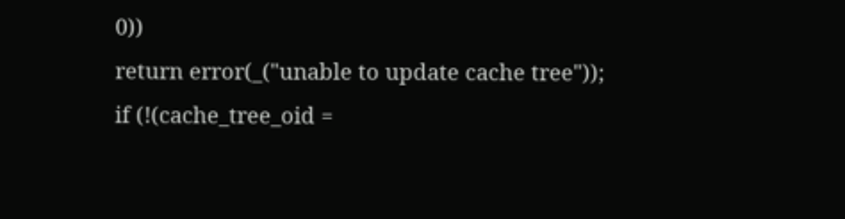0))
return error(_("unable to update cache tree"));
if (!(cache_tree_oid =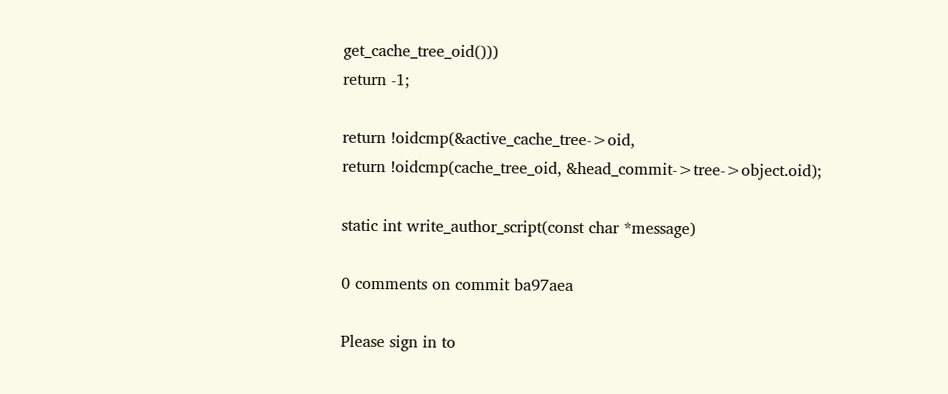get_cache_tree_oid()))
return -1;

return !oidcmp(&active_cache_tree->oid,
return !oidcmp(cache_tree_oid, &head_commit->tree->object.oid);

static int write_author_script(const char *message)

0 comments on commit ba97aea

Please sign in to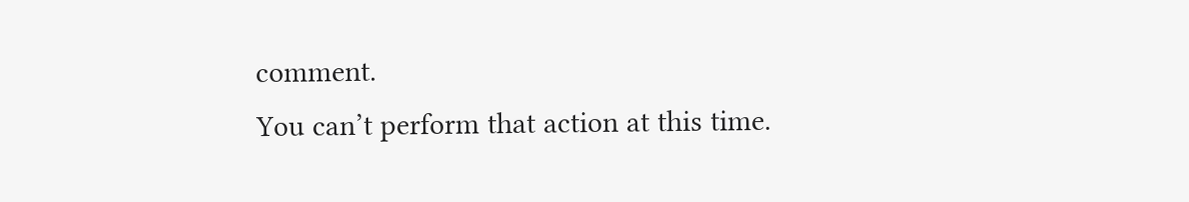comment.
You can’t perform that action at this time.